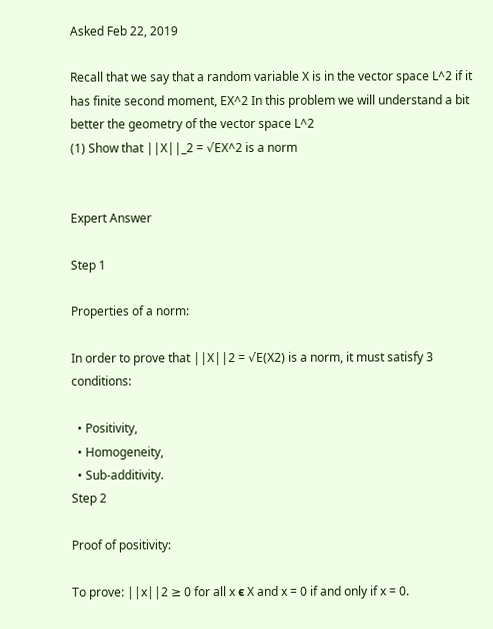Asked Feb 22, 2019

Recall that we say that a random variable X is in the vector space L^2 if it has finite second moment, EX^2 In this problem we will understand a bit better the geometry of the vector space L^2
(1) Show that ||X||_2 = √EX^2 is a norm


Expert Answer

Step 1

Properties of a norm:

In order to prove that ||X||2 = √E(X2) is a norm, it must satisfy 3 conditions:

  • Positivity,
  • Homogeneity,
  • Sub-additivity.
Step 2

Proof of positivity:

To prove: ||x||2 ≥ 0 for all x ϵ X and x = 0 if and only if x = 0.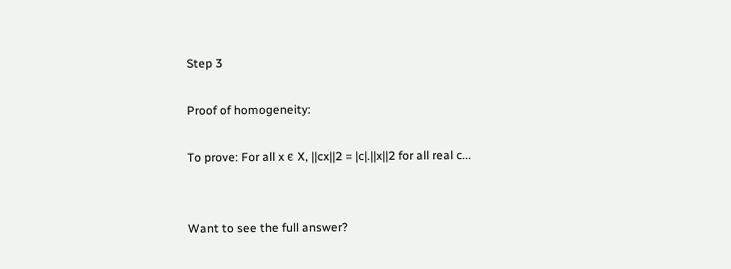Step 3

Proof of homogeneity:

To prove: For all x ϵ X, ||cx||2 = |c|.||x||2 for all real c...


Want to see the full answer?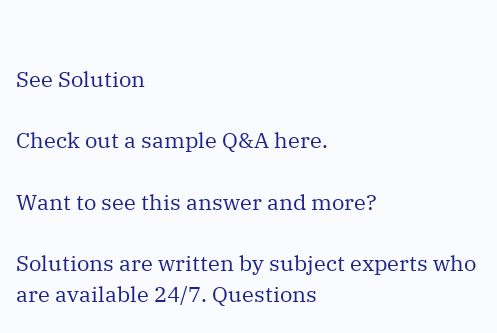See Solution

Check out a sample Q&A here.

Want to see this answer and more?

Solutions are written by subject experts who are available 24/7. Questions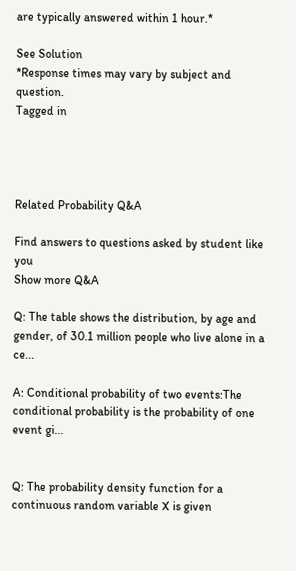are typically answered within 1 hour.*

See Solution
*Response times may vary by subject and question.
Tagged in




Related Probability Q&A

Find answers to questions asked by student like you
Show more Q&A

Q: The table shows the distribution, by age and gender, of 30.1 million people who live alone in a ce...

A: Conditional probability of two events:The conditional probability is the probability of one event gi...


Q: The probability density function for a continuous random variable X is given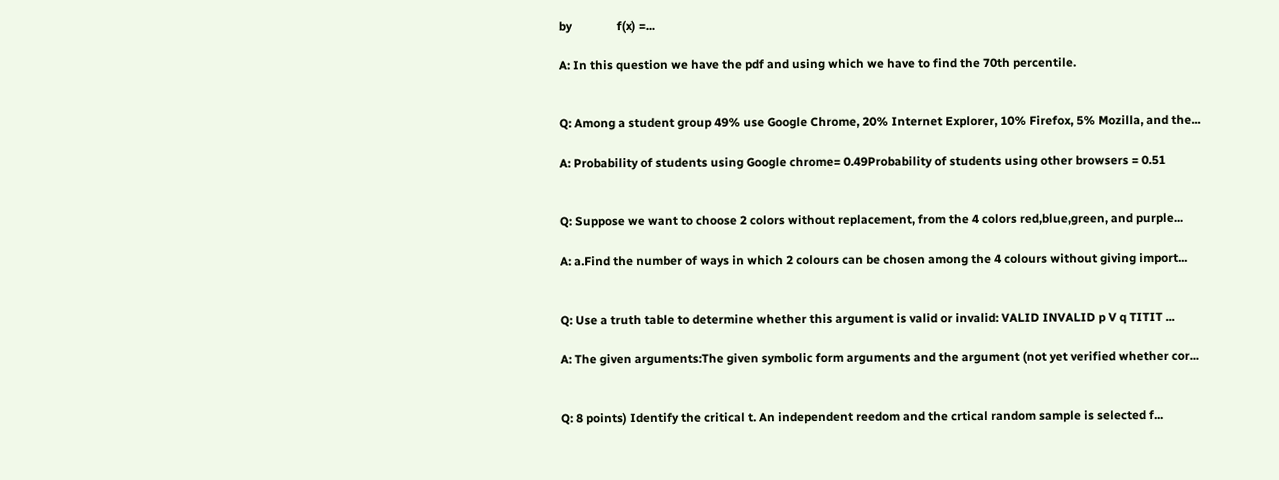by               f(x) =...

A: In this question we have the pdf and using which we have to find the 70th percentile.


Q: Among a student group 49% use Google Chrome, 20% Internet Explorer, 10% Firefox, 5% Mozilla, and the...

A: Probability of students using Google chrome= 0.49Probability of students using other browsers = 0.51


Q: Suppose we want to choose 2 colors without replacement, from the 4 colors red,blue,green, and purple...

A: a.Find the number of ways in which 2 colours can be chosen among the 4 colours without giving import...


Q: Use a truth table to determine whether this argument is valid or invalid: VALID INVALID p V q TITIT ...

A: The given arguments:The given symbolic form arguments and the argument (not yet verified whether cor...


Q: 8 points) Identify the critical t. An independent reedom and the crtical random sample is selected f...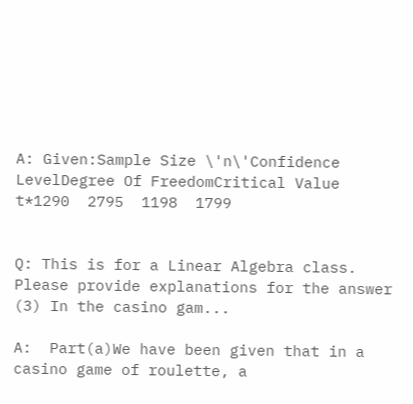A: Given:Sample Size \'n\'Confidence LevelDegree Of FreedomCritical Value t*1290  2795  1198  1799


Q: This is for a Linear Algebra class. Please provide explanations for the answer (3) In the casino gam...

A:  Part(a)We have been given that in a casino game of roulette, a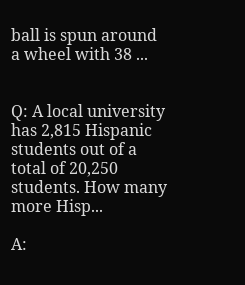ball is spun around a wheel with 38 ...


Q: A local university has 2,815 Hispanic students out of a total of 20,250 students. How many more Hisp...

A: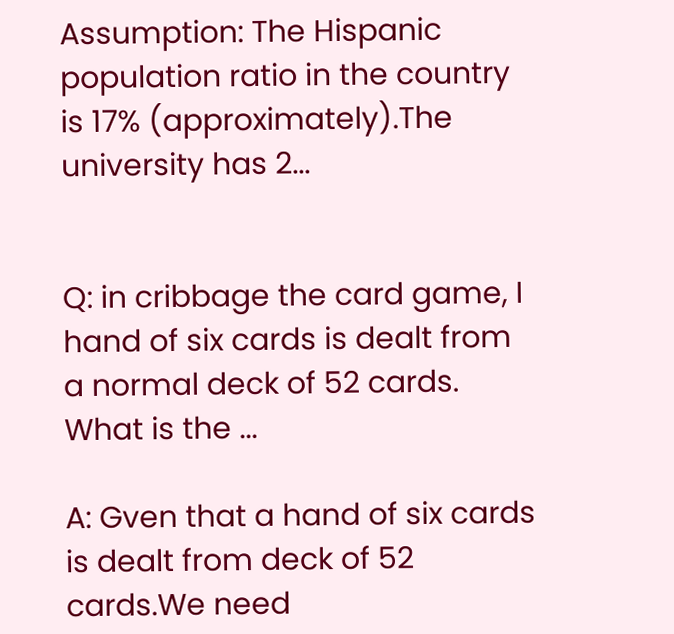Assumption: The Hispanic population ratio in the country is 17% (approximately).The university has 2...


Q: in cribbage the card game, I hand of six cards is dealt from a normal deck of 52 cards. What is the ...

A: Gven that a hand of six cards is dealt from deck of 52 cards.We need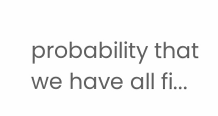probability that we have all fi...